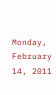Monday, February 14, 2011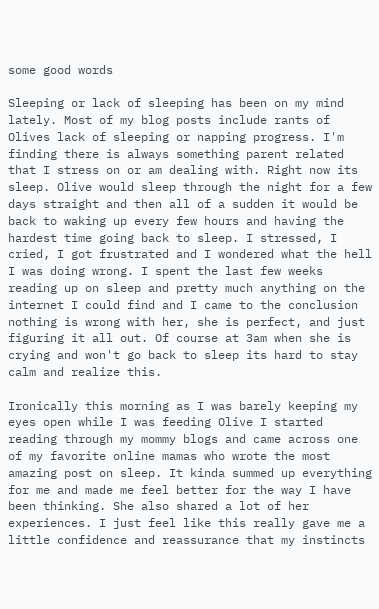some good words

Sleeping or lack of sleeping has been on my mind lately. Most of my blog posts include rants of Olives lack of sleeping or napping progress. I'm finding there is always something parent related that I stress on or am dealing with. Right now its sleep. Olive would sleep through the night for a few days straight and then all of a sudden it would be back to waking up every few hours and having the hardest time going back to sleep. I stressed, I cried, I got frustrated and I wondered what the hell I was doing wrong. I spent the last few weeks reading up on sleep and pretty much anything on the internet I could find and I came to the conclusion nothing is wrong with her, she is perfect, and just figuring it all out. Of course at 3am when she is crying and won't go back to sleep its hard to stay calm and realize this.

Ironically this morning as I was barely keeping my eyes open while I was feeding Olive I started reading through my mommy blogs and came across one of my favorite online mamas who wrote the most amazing post on sleep. It kinda summed up everything for me and made me feel better for the way I have been thinking. She also shared a lot of her experiences. I just feel like this really gave me a little confidence and reassurance that my instincts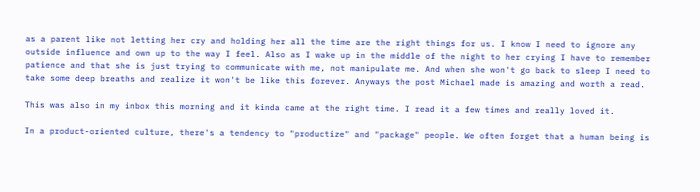as a parent like not letting her cry and holding her all the time are the right things for us. I know I need to ignore any outside influence and own up to the way I feel. Also as I wake up in the middle of the night to her crying I have to remember patience and that she is just trying to communicate with me, not manipulate me. And when she won't go back to sleep I need to take some deep breaths and realize it won't be like this forever. Anyways the post Michael made is amazing and worth a read.

This was also in my inbox this morning and it kinda came at the right time. I read it a few times and really loved it.

In a product-oriented culture, there's a tendency to "productize" and "package" people. We often forget that a human being is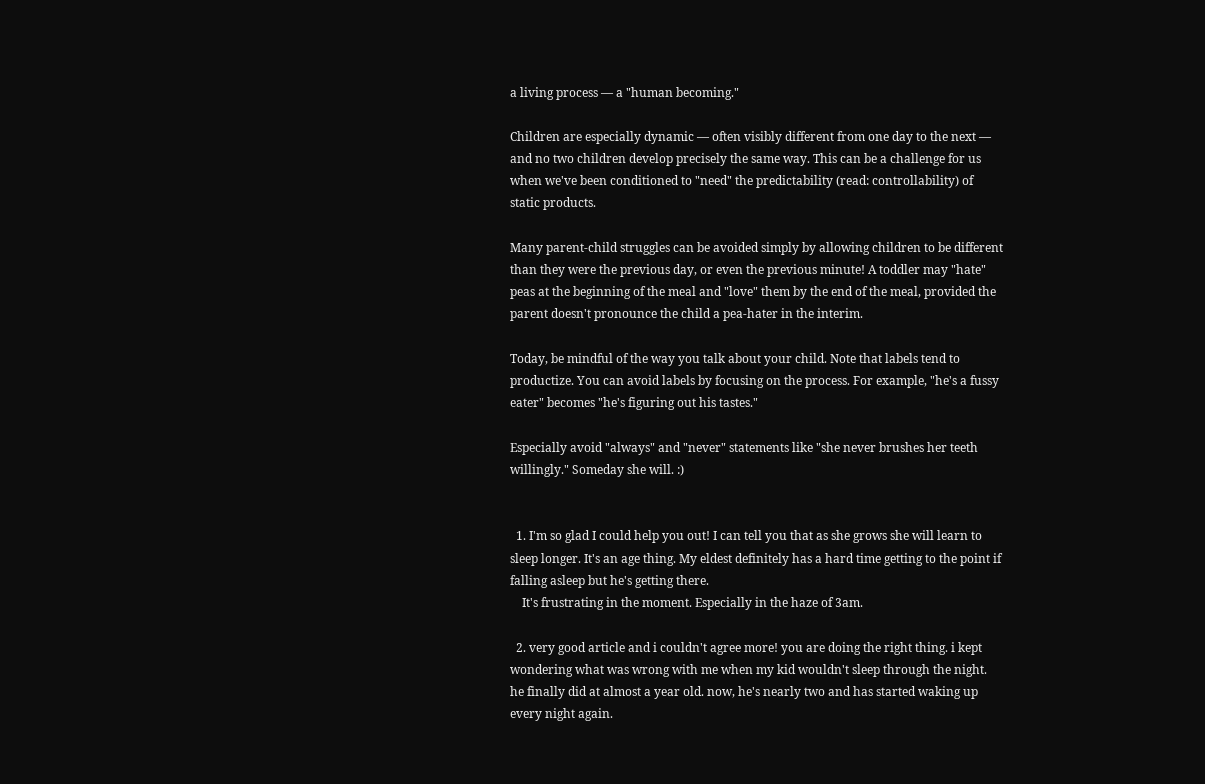a living process — a "human becoming."

Children are especially dynamic — often visibly different from one day to the next — and no two children develop precisely the same way. This can be a challenge for us when we've been conditioned to "need" the predictability (read: controllability) of static products.

Many parent-child struggles can be avoided simply by allowing children to be different than they were the previous day, or even the previous minute! A toddler may "hate" peas at the beginning of the meal and "love" them by the end of the meal, provided the parent doesn't pronounce the child a pea-hater in the interim.

Today, be mindful of the way you talk about your child. Note that labels tend to productize. You can avoid labels by focusing on the process. For example, "he's a fussy eater" becomes "he's figuring out his tastes."

Especially avoid "always" and "never" statements like "she never brushes her teeth willingly." Someday she will. :)


  1. I'm so glad I could help you out! I can tell you that as she grows she will learn to sleep longer. It's an age thing. My eldest definitely has a hard time getting to the point if falling asleep but he's getting there.
    It's frustrating in the moment. Especially in the haze of 3am.

  2. very good article and i couldn't agree more! you are doing the right thing. i kept wondering what was wrong with me when my kid wouldn't sleep through the night. he finally did at almost a year old. now, he's nearly two and has started waking up every night again.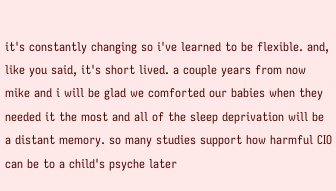it's constantly changing so i've learned to be flexible. and, like you said, it's short lived. a couple years from now mike and i will be glad we comforted our babies when they needed it the most and all of the sleep deprivation will be a distant memory. so many studies support how harmful CIO can be to a child's psyche later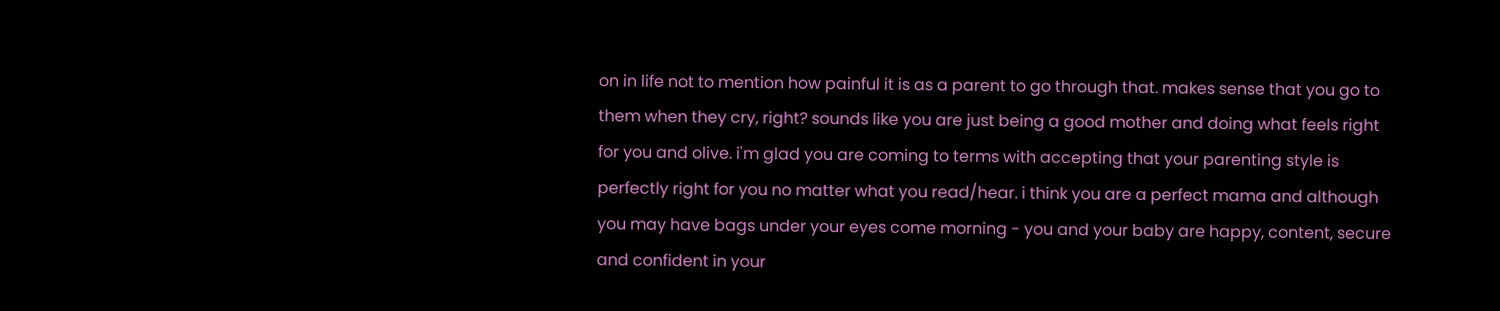on in life not to mention how painful it is as a parent to go through that. makes sense that you go to them when they cry, right? sounds like you are just being a good mother and doing what feels right for you and olive. i'm glad you are coming to terms with accepting that your parenting style is perfectly right for you no matter what you read/hear. i think you are a perfect mama and although you may have bags under your eyes come morning - you and your baby are happy, content, secure and confident in your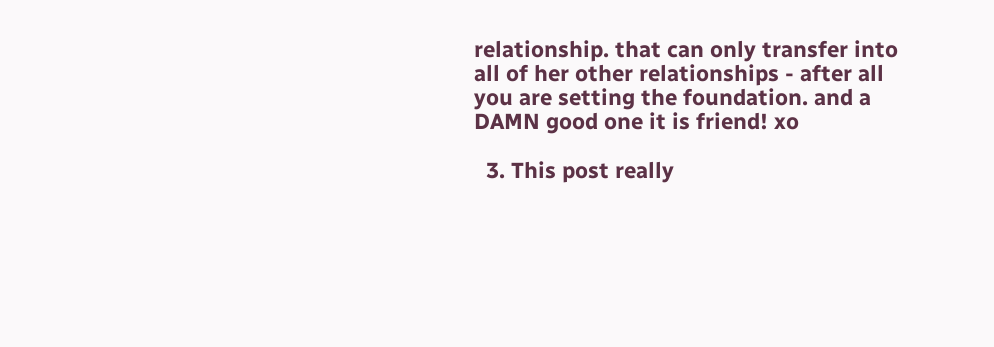relationship. that can only transfer into all of her other relationships - after all you are setting the foundation. and a DAMN good one it is friend! xo

  3. This post really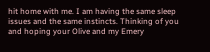hit home with me. I am having the same sleep issues and the same instincts. Thinking of you and hoping your Olive and my Emery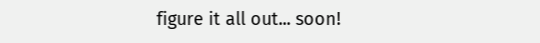figure it all out... soon!